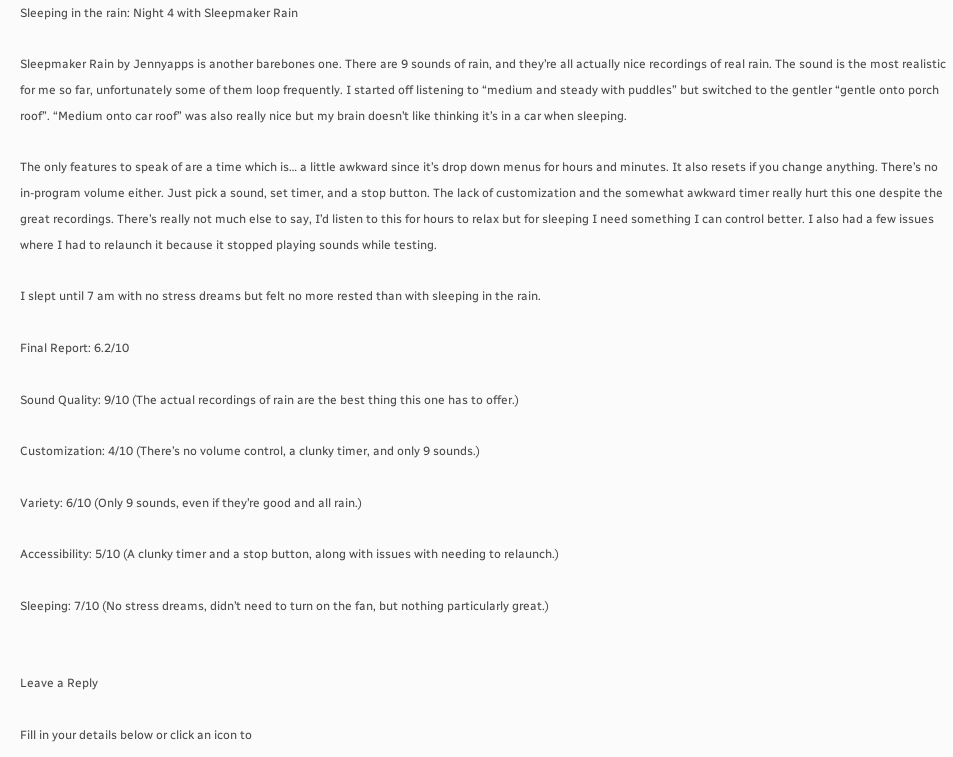Sleeping in the rain: Night 4 with Sleepmaker Rain

Sleepmaker Rain by Jennyapps is another barebones one. There are 9 sounds of rain, and they’re all actually nice recordings of real rain. The sound is the most realistic for me so far, unfortunately some of them loop frequently. I started off listening to “medium and steady with puddles” but switched to the gentler “gentle onto porch roof”. “Medium onto car roof” was also really nice but my brain doesn’t like thinking it’s in a car when sleeping.

The only features to speak of are a time which is… a little awkward since it’s drop down menus for hours and minutes. It also resets if you change anything. There’s no in-program volume either. Just pick a sound, set timer, and a stop button. The lack of customization and the somewhat awkward timer really hurt this one despite the great recordings. There’s really not much else to say, I’d listen to this for hours to relax but for sleeping I need something I can control better. I also had a few issues where I had to relaunch it because it stopped playing sounds while testing.

I slept until 7 am with no stress dreams but felt no more rested than with sleeping in the rain.

Final Report: 6.2/10

Sound Quality: 9/10 (The actual recordings of rain are the best thing this one has to offer.)

Customization: 4/10 (There’s no volume control, a clunky timer, and only 9 sounds.)

Variety: 6/10 (Only 9 sounds, even if they’re good and all rain.)

Accessibility: 5/10 (A clunky timer and a stop button, along with issues with needing to relaunch.)

Sleeping: 7/10 (No stress dreams, didn’t need to turn on the fan, but nothing particularly great.)


Leave a Reply

Fill in your details below or click an icon to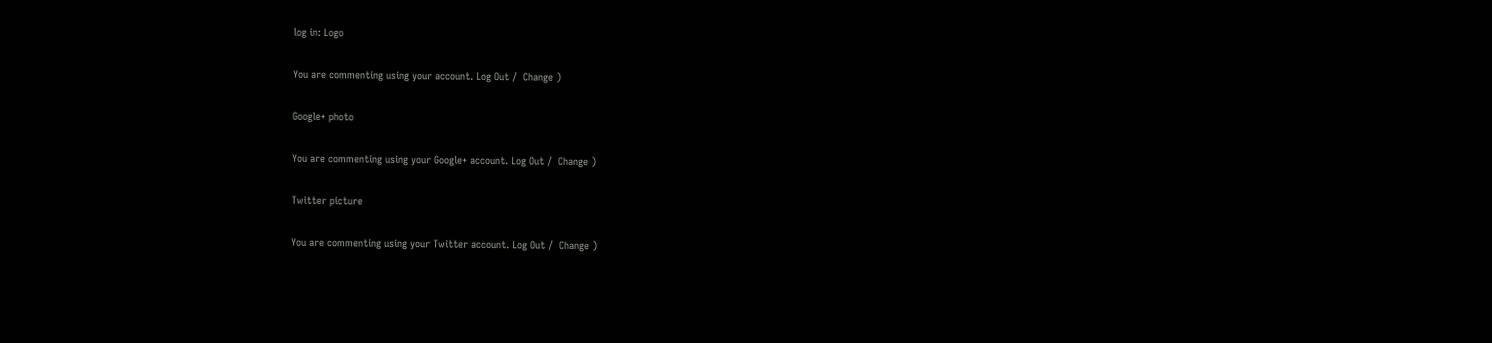log in: Logo

You are commenting using your account. Log Out /  Change )

Google+ photo

You are commenting using your Google+ account. Log Out /  Change )

Twitter picture

You are commenting using your Twitter account. Log Out /  Change )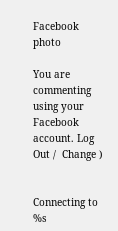Facebook photo

You are commenting using your Facebook account. Log Out /  Change )


Connecting to %s